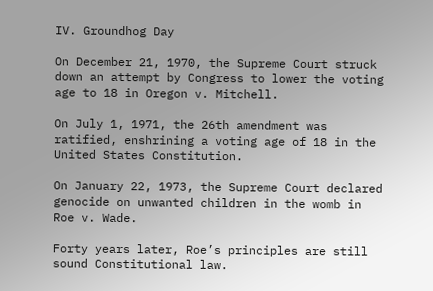IV. Groundhog Day

On December 21, 1970, the Supreme Court struck down an attempt by Congress to lower the voting age to 18 in Oregon v. Mitchell.

On July 1, 1971, the 26th amendment was ratified, enshrining a voting age of 18 in the United States Constitution.

On January 22, 1973, the Supreme Court declared genocide on unwanted children in the womb in Roe v. Wade.

Forty years later, Roe’s principles are still sound Constitutional law.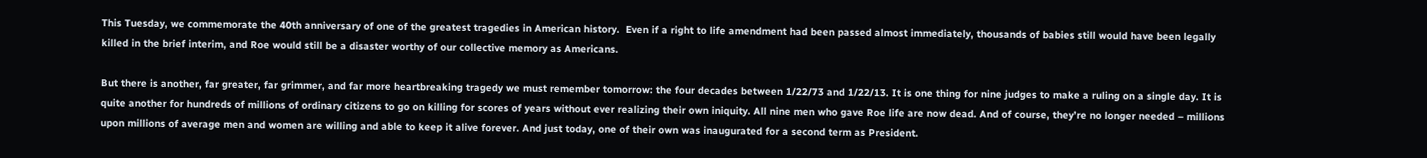This Tuesday, we commemorate the 40th anniversary of one of the greatest tragedies in American history.  Even if a right to life amendment had been passed almost immediately, thousands of babies still would have been legally killed in the brief interim, and Roe would still be a disaster worthy of our collective memory as Americans.

But there is another, far greater, far grimmer, and far more heartbreaking tragedy we must remember tomorrow: the four decades between 1/22/73 and 1/22/13. It is one thing for nine judges to make a ruling on a single day. It is quite another for hundreds of millions of ordinary citizens to go on killing for scores of years without ever realizing their own iniquity. All nine men who gave Roe life are now dead. And of course, they’re no longer needed – millions upon millions of average men and women are willing and able to keep it alive forever. And just today, one of their own was inaugurated for a second term as President.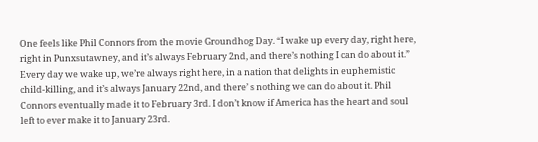One feels like Phil Connors from the movie Groundhog Day. “I wake up every day, right here, right in Punxsutawney, and it’s always February 2nd, and there’s nothing I can do about it.” Every day we wake up, we’re always right here, in a nation that delights in euphemistic child-killing, and it’s always January 22nd, and there’ s nothing we can do about it. Phil Connors eventually made it to February 3rd. I don’t know if America has the heart and soul left to ever make it to January 23rd.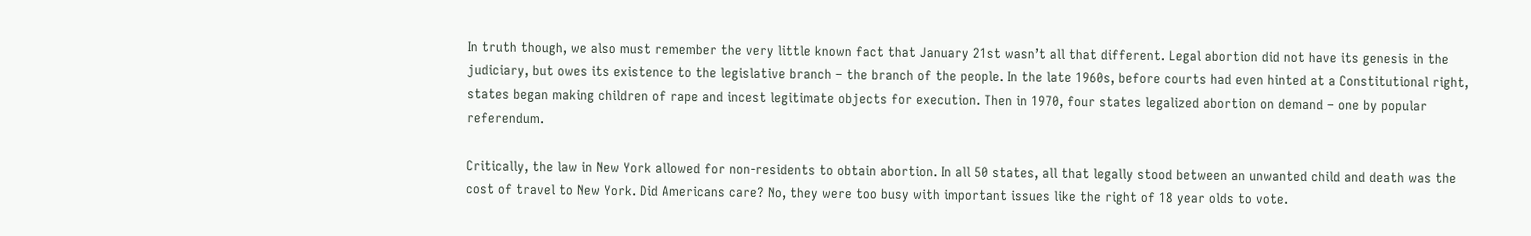In truth though, we also must remember the very little known fact that January 21st wasn’t all that different. Legal abortion did not have its genesis in the judiciary, but owes its existence to the legislative branch – the branch of the people. In the late 1960s, before courts had even hinted at a Constitutional right, states began making children of rape and incest legitimate objects for execution. Then in 1970, four states legalized abortion on demand – one by popular referendum.

Critically, the law in New York allowed for non-residents to obtain abortion. In all 50 states, all that legally stood between an unwanted child and death was the cost of travel to New York. Did Americans care? No, they were too busy with important issues like the right of 18 year olds to vote.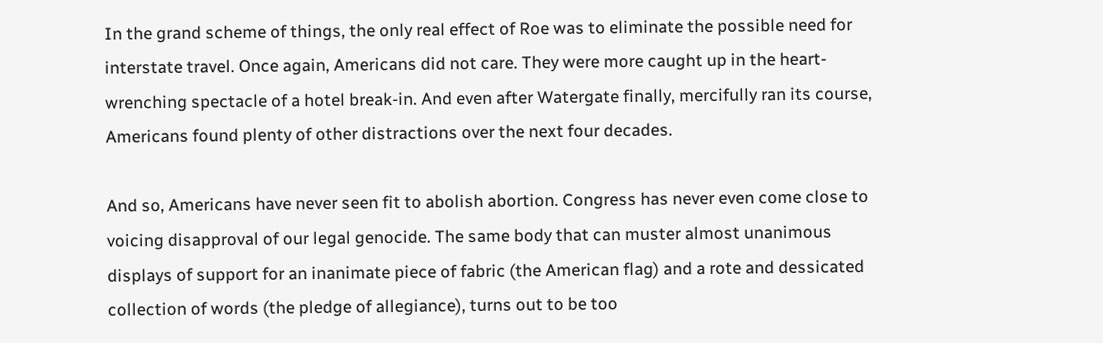In the grand scheme of things, the only real effect of Roe was to eliminate the possible need for interstate travel. Once again, Americans did not care. They were more caught up in the heart-wrenching spectacle of a hotel break-in. And even after Watergate finally, mercifully ran its course, Americans found plenty of other distractions over the next four decades.

And so, Americans have never seen fit to abolish abortion. Congress has never even come close to voicing disapproval of our legal genocide. The same body that can muster almost unanimous displays of support for an inanimate piece of fabric (the American flag) and a rote and dessicated collection of words (the pledge of allegiance), turns out to be too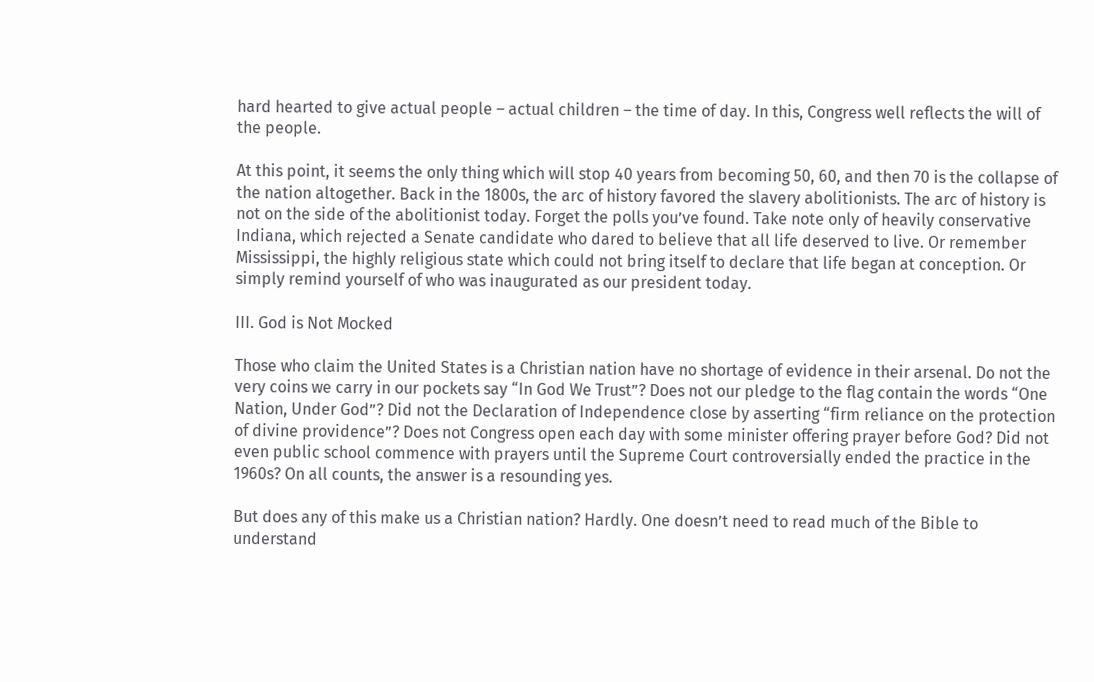hard hearted to give actual people – actual children – the time of day. In this, Congress well reflects the will of the people.

At this point, it seems the only thing which will stop 40 years from becoming 50, 60, and then 70 is the collapse of the nation altogether. Back in the 1800s, the arc of history favored the slavery abolitionists. The arc of history is not on the side of the abolitionist today. Forget the polls you’ve found. Take note only of heavily conservative Indiana, which rejected a Senate candidate who dared to believe that all life deserved to live. Or remember Mississippi, the highly religious state which could not bring itself to declare that life began at conception. Or simply remind yourself of who was inaugurated as our president today.

III. God is Not Mocked

Those who claim the United States is a Christian nation have no shortage of evidence in their arsenal. Do not the very coins we carry in our pockets say “In God We Trust”? Does not our pledge to the flag contain the words “One Nation, Under God”? Did not the Declaration of Independence close by asserting “firm reliance on the protection of divine providence”? Does not Congress open each day with some minister offering prayer before God? Did not even public school commence with prayers until the Supreme Court controversially ended the practice in the 1960s? On all counts, the answer is a resounding yes.

But does any of this make us a Christian nation? Hardly. One doesn’t need to read much of the Bible to understand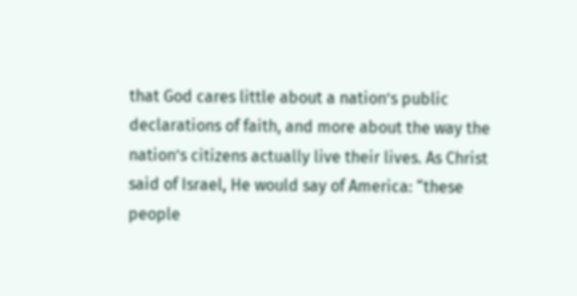that God cares little about a nation’s public declarations of faith, and more about the way the nation’s citizens actually live their lives. As Christ said of Israel, He would say of America: “these people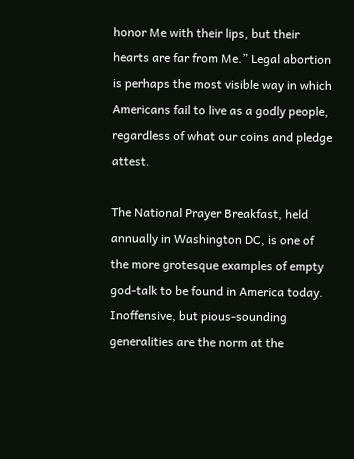honor Me with their lips, but their hearts are far from Me.” Legal abortion is perhaps the most visible way in which Americans fail to live as a godly people, regardless of what our coins and pledge attest.

The National Prayer Breakfast, held annually in Washington DC, is one of the more grotesque examples of empty god-talk to be found in America today. Inoffensive, but pious-sounding generalities are the norm at the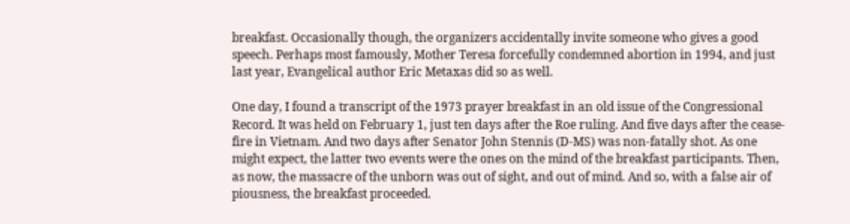breakfast. Occasionally though, the organizers accidentally invite someone who gives a good speech. Perhaps most famously, Mother Teresa forcefully condemned abortion in 1994, and just last year, Evangelical author Eric Metaxas did so as well.

One day, I found a transcript of the 1973 prayer breakfast in an old issue of the Congressional Record. It was held on February 1, just ten days after the Roe ruling. And five days after the cease-fire in Vietnam. And two days after Senator John Stennis (D-MS) was non-fatally shot. As one might expect, the latter two events were the ones on the mind of the breakfast participants. Then, as now, the massacre of the unborn was out of sight, and out of mind. And so, with a false air of piousness, the breakfast proceeded.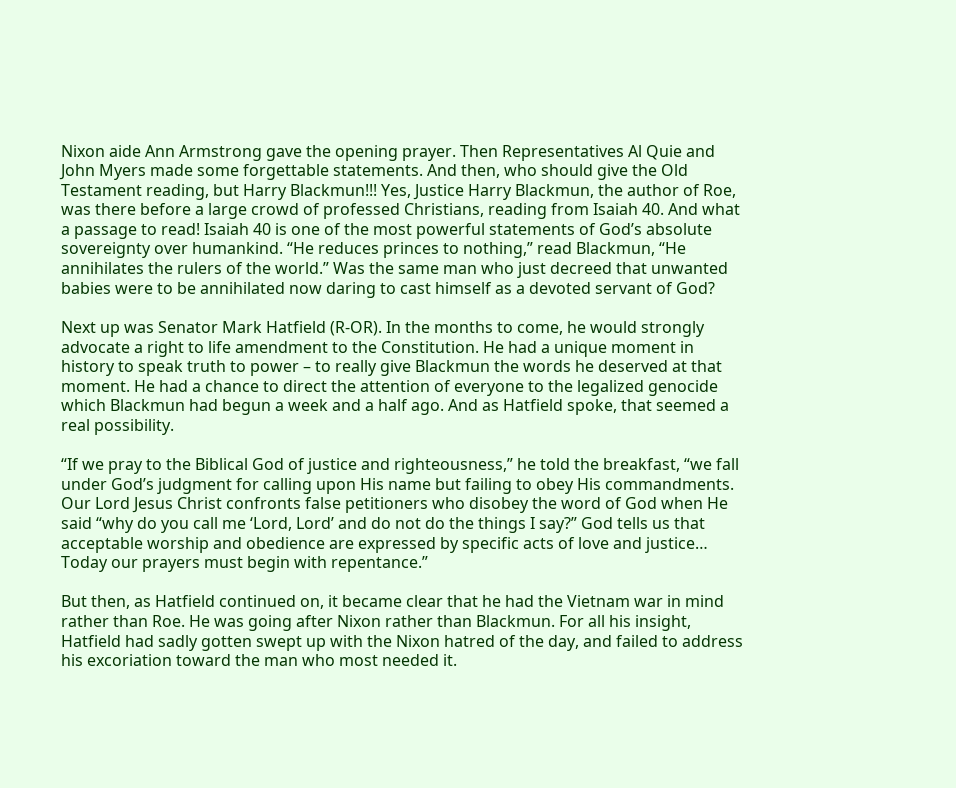Nixon aide Ann Armstrong gave the opening prayer. Then Representatives Al Quie and John Myers made some forgettable statements. And then, who should give the Old Testament reading, but Harry Blackmun!!! Yes, Justice Harry Blackmun, the author of Roe, was there before a large crowd of professed Christians, reading from Isaiah 40. And what a passage to read! Isaiah 40 is one of the most powerful statements of God’s absolute sovereignty over humankind. “He reduces princes to nothing,” read Blackmun, “He annihilates the rulers of the world.” Was the same man who just decreed that unwanted babies were to be annihilated now daring to cast himself as a devoted servant of God?

Next up was Senator Mark Hatfield (R-OR). In the months to come, he would strongly advocate a right to life amendment to the Constitution. He had a unique moment in history to speak truth to power – to really give Blackmun the words he deserved at that moment. He had a chance to direct the attention of everyone to the legalized genocide which Blackmun had begun a week and a half ago. And as Hatfield spoke, that seemed a real possibility.

“If we pray to the Biblical God of justice and righteousness,” he told the breakfast, “we fall under God’s judgment for calling upon His name but failing to obey His commandments. Our Lord Jesus Christ confronts false petitioners who disobey the word of God when He said “why do you call me ‘Lord, Lord’ and do not do the things I say?” God tells us that acceptable worship and obedience are expressed by specific acts of love and justice… Today our prayers must begin with repentance.”

But then, as Hatfield continued on, it became clear that he had the Vietnam war in mind rather than Roe. He was going after Nixon rather than Blackmun. For all his insight, Hatfield had sadly gotten swept up with the Nixon hatred of the day, and failed to address his excoriation toward the man who most needed it.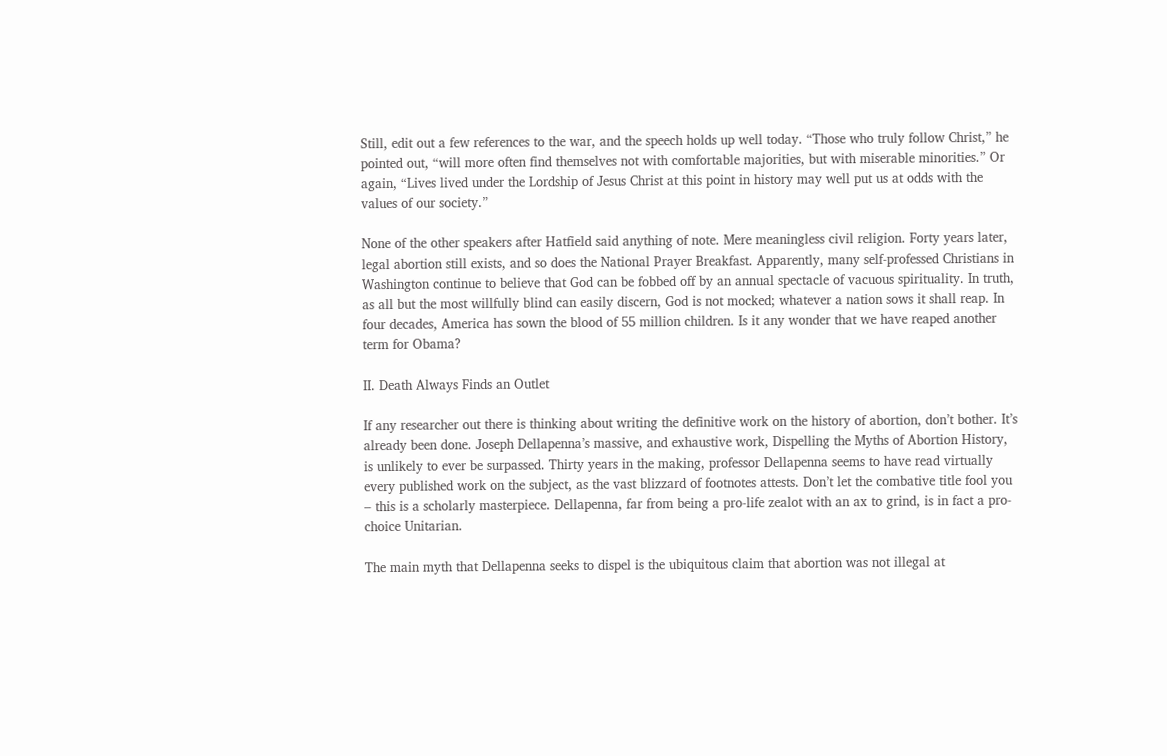Still, edit out a few references to the war, and the speech holds up well today. “Those who truly follow Christ,” he pointed out, “will more often find themselves not with comfortable majorities, but with miserable minorities.” Or again, “Lives lived under the Lordship of Jesus Christ at this point in history may well put us at odds with the values of our society.”

None of the other speakers after Hatfield said anything of note. Mere meaningless civil religion. Forty years later, legal abortion still exists, and so does the National Prayer Breakfast. Apparently, many self-professed Christians in Washington continue to believe that God can be fobbed off by an annual spectacle of vacuous spirituality. In truth, as all but the most willfully blind can easily discern, God is not mocked; whatever a nation sows it shall reap. In four decades, America has sown the blood of 55 million children. Is it any wonder that we have reaped another term for Obama?

II. Death Always Finds an Outlet

If any researcher out there is thinking about writing the definitive work on the history of abortion, don’t bother. It’s already been done. Joseph Dellapenna’s massive, and exhaustive work, Dispelling the Myths of Abortion History, is unlikely to ever be surpassed. Thirty years in the making, professor Dellapenna seems to have read virtually every published work on the subject, as the vast blizzard of footnotes attests. Don’t let the combative title fool you – this is a scholarly masterpiece. Dellapenna, far from being a pro-life zealot with an ax to grind, is in fact a pro-choice Unitarian.

The main myth that Dellapenna seeks to dispel is the ubiquitous claim that abortion was not illegal at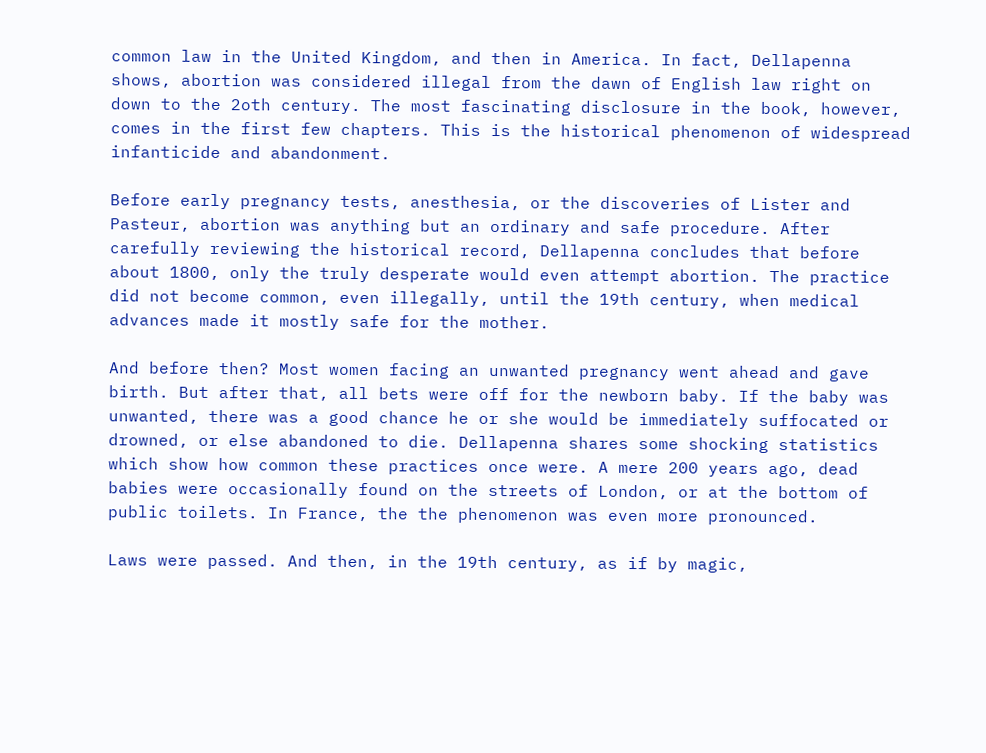common law in the United Kingdom, and then in America. In fact, Dellapenna shows, abortion was considered illegal from the dawn of English law right on down to the 2oth century. The most fascinating disclosure in the book, however, comes in the first few chapters. This is the historical phenomenon of widespread infanticide and abandonment.

Before early pregnancy tests, anesthesia, or the discoveries of Lister and Pasteur, abortion was anything but an ordinary and safe procedure. After carefully reviewing the historical record, Dellapenna concludes that before about 1800, only the truly desperate would even attempt abortion. The practice did not become common, even illegally, until the 19th century, when medical advances made it mostly safe for the mother.

And before then? Most women facing an unwanted pregnancy went ahead and gave birth. But after that, all bets were off for the newborn baby. If the baby was unwanted, there was a good chance he or she would be immediately suffocated or drowned, or else abandoned to die. Dellapenna shares some shocking statistics which show how common these practices once were. A mere 200 years ago, dead babies were occasionally found on the streets of London, or at the bottom of public toilets. In France, the the phenomenon was even more pronounced.

Laws were passed. And then, in the 19th century, as if by magic,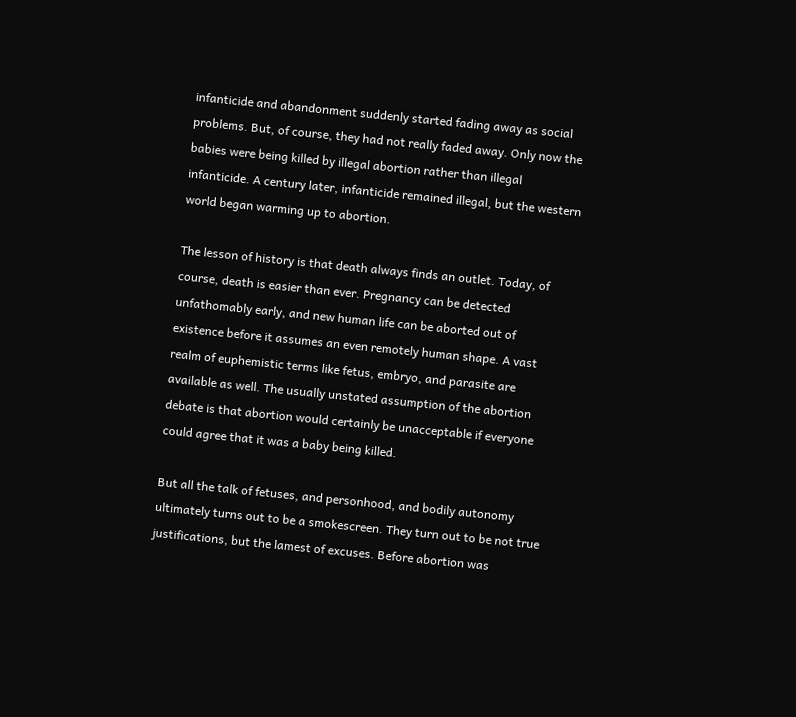infanticide and abandonment suddenly started fading away as social problems. But, of course, they had not really faded away. Only now the babies were being killed by illegal abortion rather than illegal infanticide. A century later, infanticide remained illegal, but the western world began warming up to abortion.

The lesson of history is that death always finds an outlet. Today, of course, death is easier than ever. Pregnancy can be detected unfathomably early, and new human life can be aborted out of existence before it assumes an even remotely human shape. A vast realm of euphemistic terms like fetus, embryo, and parasite are available as well. The usually unstated assumption of the abortion debate is that abortion would certainly be unacceptable if everyone could agree that it was a baby being killed.

But all the talk of fetuses, and personhood, and bodily autonomy ultimately turns out to be a smokescreen. They turn out to be not true justifications, but the lamest of excuses. Before abortion was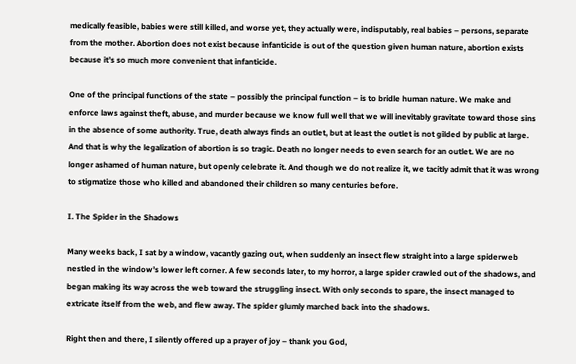medically feasible, babies were still killed, and worse yet, they actually were, indisputably, real babies – persons, separate from the mother. Abortion does not exist because infanticide is out of the question given human nature, abortion exists because it’s so much more convenient that infanticide.

One of the principal functions of the state – possibly the principal function – is to bridle human nature. We make and enforce laws against theft, abuse, and murder because we know full well that we will inevitably gravitate toward those sins in the absence of some authority. True, death always finds an outlet, but at least the outlet is not gilded by public at large. And that is why the legalization of abortion is so tragic. Death no longer needs to even search for an outlet. We are no longer ashamed of human nature, but openly celebrate it. And though we do not realize it, we tacitly admit that it was wrong to stigmatize those who killed and abandoned their children so many centuries before.

I. The Spider in the Shadows

Many weeks back, I sat by a window, vacantly gazing out, when suddenly an insect flew straight into a large spiderweb nestled in the window’s lower left corner. A few seconds later, to my horror, a large spider crawled out of the shadows, and began making its way across the web toward the struggling insect. With only seconds to spare, the insect managed to extricate itself from the web, and flew away. The spider glumly marched back into the shadows.

Right then and there, I silently offered up a prayer of joy – thank you God,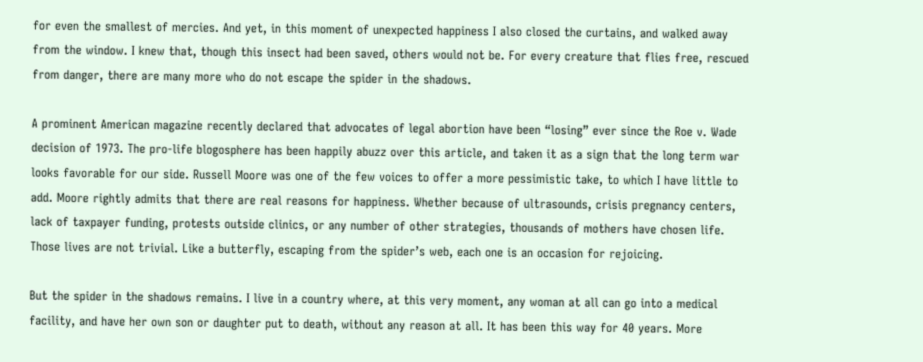for even the smallest of mercies. And yet, in this moment of unexpected happiness I also closed the curtains, and walked away from the window. I knew that, though this insect had been saved, others would not be. For every creature that flies free, rescued from danger, there are many more who do not escape the spider in the shadows.

A prominent American magazine recently declared that advocates of legal abortion have been “losing” ever since the Roe v. Wade decision of 1973. The pro-life blogosphere has been happily abuzz over this article, and taken it as a sign that the long term war looks favorable for our side. Russell Moore was one of the few voices to offer a more pessimistic take, to which I have little to add. Moore rightly admits that there are real reasons for happiness. Whether because of ultrasounds, crisis pregnancy centers, lack of taxpayer funding, protests outside clinics, or any number of other strategies, thousands of mothers have chosen life. Those lives are not trivial. Like a butterfly, escaping from the spider’s web, each one is an occasion for rejoicing.

But the spider in the shadows remains. I live in a country where, at this very moment, any woman at all can go into a medical facility, and have her own son or daughter put to death, without any reason at all. It has been this way for 40 years. More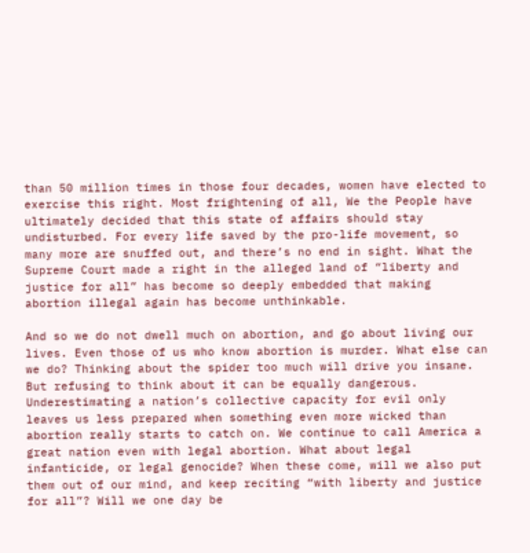than 50 million times in those four decades, women have elected to exercise this right. Most frightening of all, We the People have ultimately decided that this state of affairs should stay undisturbed. For every life saved by the pro-life movement, so many more are snuffed out, and there’s no end in sight. What the Supreme Court made a right in the alleged land of “liberty and justice for all” has become so deeply embedded that making abortion illegal again has become unthinkable.

And so we do not dwell much on abortion, and go about living our lives. Even those of us who know abortion is murder. What else can we do? Thinking about the spider too much will drive you insane. But refusing to think about it can be equally dangerous. Underestimating a nation’s collective capacity for evil only leaves us less prepared when something even more wicked than abortion really starts to catch on. We continue to call America a great nation even with legal abortion. What about legal infanticide, or legal genocide? When these come, will we also put them out of our mind, and keep reciting “with liberty and justice for all”? Will we one day be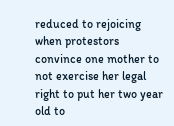reduced to rejoicing when protestors convince one mother to not exercise her legal right to put her two year old to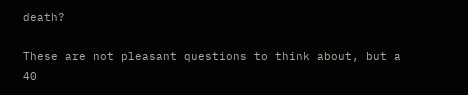death?

These are not pleasant questions to think about, but a 40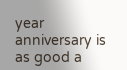year anniversary is as good a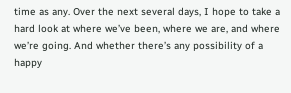time as any. Over the next several days, I hope to take a hard look at where we’ve been, where we are, and where we’re going. And whether there’s any possibility of a happy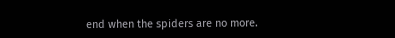end when the spiders are no more.